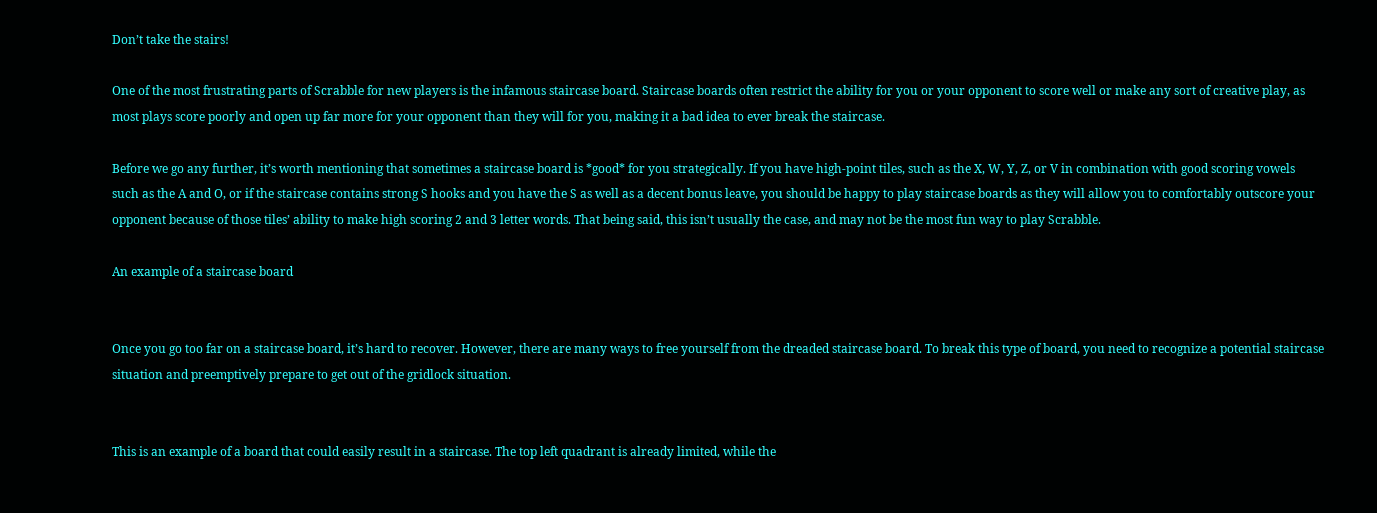Don’t take the stairs!

One of the most frustrating parts of Scrabble for new players is the infamous staircase board. Staircase boards often restrict the ability for you or your opponent to score well or make any sort of creative play, as most plays score poorly and open up far more for your opponent than they will for you, making it a bad idea to ever break the staircase.

Before we go any further, it’s worth mentioning that sometimes a staircase board is *good* for you strategically. If you have high-point tiles, such as the X, W, Y, Z, or V in combination with good scoring vowels such as the A and O, or if the staircase contains strong S hooks and you have the S as well as a decent bonus leave, you should be happy to play staircase boards as they will allow you to comfortably outscore your opponent because of those tiles’ ability to make high scoring 2 and 3 letter words. That being said, this isn’t usually the case, and may not be the most fun way to play Scrabble.

An example of a staircase board


Once you go too far on a staircase board, it’s hard to recover. However, there are many ways to free yourself from the dreaded staircase board. To break this type of board, you need to recognize a potential staircase situation and preemptively prepare to get out of the gridlock situation.


This is an example of a board that could easily result in a staircase. The top left quadrant is already limited, while the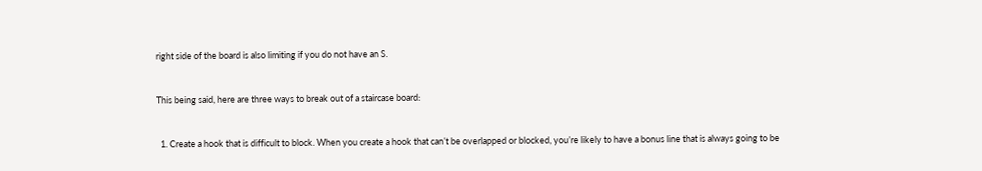right side of the board is also limiting if you do not have an S.


This being said, here are three ways to break out of a staircase board:


  1. Create a hook that is difficult to block. When you create a hook that can’t be overlapped or blocked, you’re likely to have a bonus line that is always going to be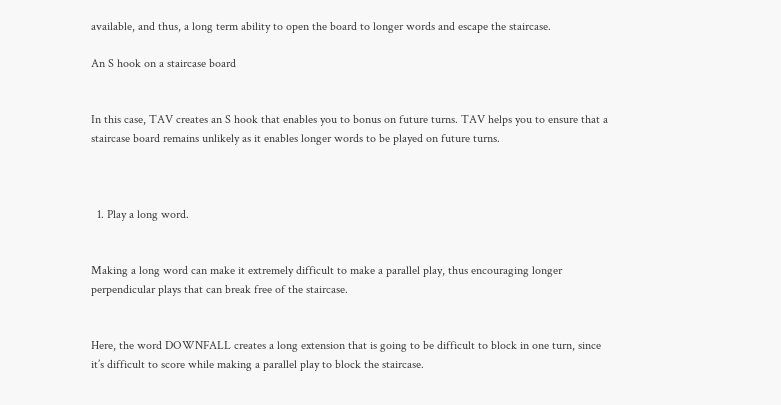available, and thus, a long term ability to open the board to longer words and escape the staircase.

An S hook on a staircase board


In this case, TAV creates an S hook that enables you to bonus on future turns. TAV helps you to ensure that a staircase board remains unlikely as it enables longer words to be played on future turns.



  1. Play a long word.


Making a long word can make it extremely difficult to make a parallel play, thus encouraging longer perpendicular plays that can break free of the staircase.


Here, the word DOWNFALL creates a long extension that is going to be difficult to block in one turn, since it’s difficult to score while making a parallel play to block the staircase.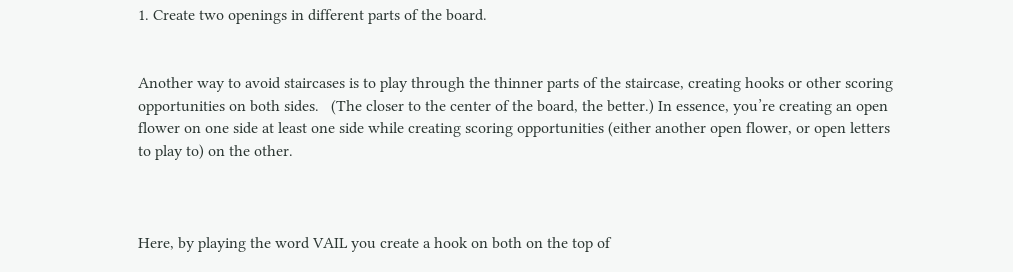1. Create two openings in different parts of the board.


Another way to avoid staircases is to play through the thinner parts of the staircase, creating hooks or other scoring opportunities on both sides.   (The closer to the center of the board, the better.) In essence, you’re creating an open flower on one side at least one side while creating scoring opportunities (either another open flower, or open letters to play to) on the other.



Here, by playing the word VAIL you create a hook on both on the top of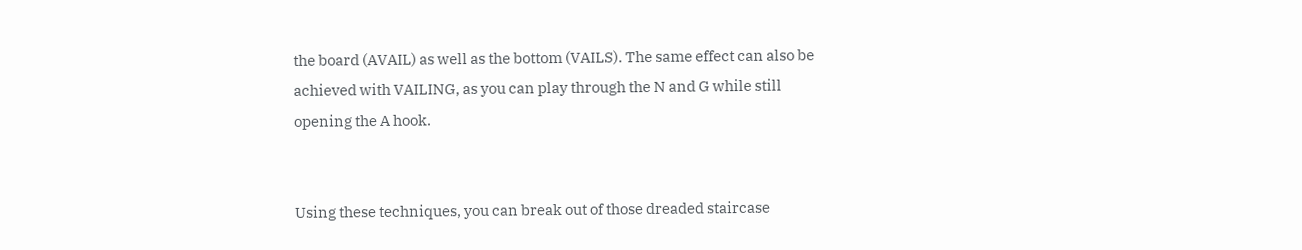the board (AVAIL) as well as the bottom (VAILS). The same effect can also be achieved with VAILING, as you can play through the N and G while still opening the A hook.


Using these techniques, you can break out of those dreaded staircase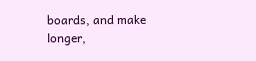boards, and make longer,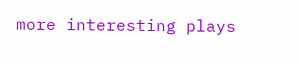more interesting plays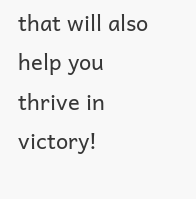that will also help you thrive in victory!